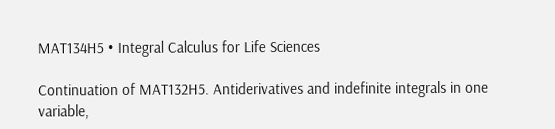MAT134H5 • Integral Calculus for Life Sciences

Continuation of MAT132H5. Antiderivatives and indefinite integrals in one variable,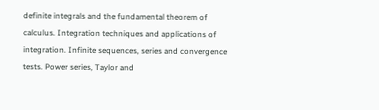definite integrals and the fundamental theorem of calculus. Integration techniques and applications of integration. Infinite sequences, series and convergence tests. Power series, Taylor and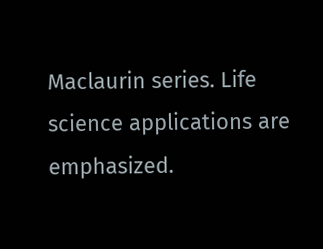Maclaurin series. Life science applications are emphasized.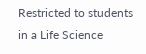Restricted to students in a Life Science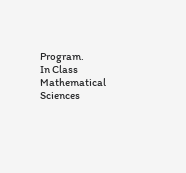Program.
In Class
Mathematical Sciences